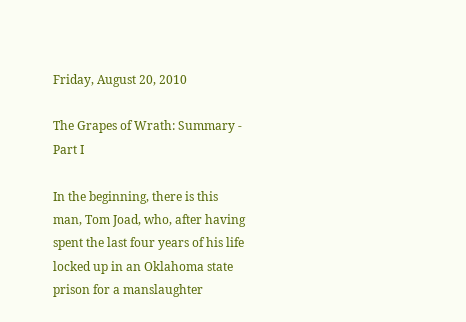Friday, August 20, 2010

The Grapes of Wrath: Summary - Part I

In the beginning, there is this man, Tom Joad, who, after having spent the last four years of his life locked up in an Oklahoma state prison for a manslaughter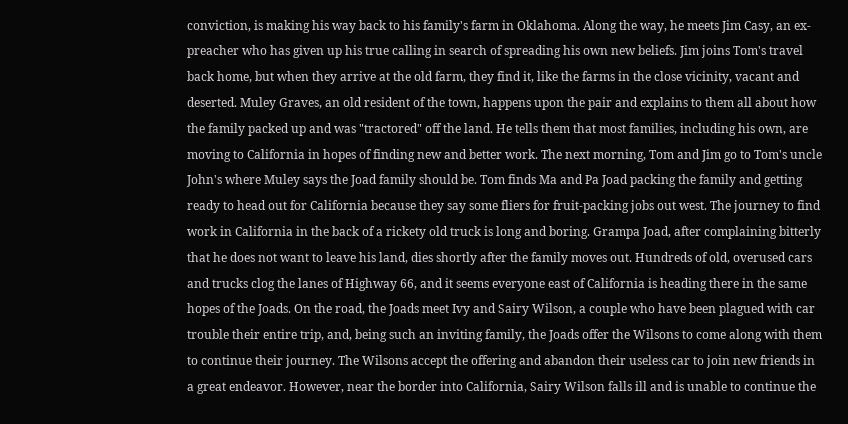conviction, is making his way back to his family's farm in Oklahoma. Along the way, he meets Jim Casy, an ex-preacher who has given up his true calling in search of spreading his own new beliefs. Jim joins Tom's travel back home, but when they arrive at the old farm, they find it, like the farms in the close vicinity, vacant and deserted. Muley Graves, an old resident of the town, happens upon the pair and explains to them all about how the family packed up and was "tractored" off the land. He tells them that most families, including his own, are moving to California in hopes of finding new and better work. The next morning, Tom and Jim go to Tom's uncle John's where Muley says the Joad family should be. Tom finds Ma and Pa Joad packing the family and getting ready to head out for California because they say some fliers for fruit-packing jobs out west. The journey to find work in California in the back of a rickety old truck is long and boring. Grampa Joad, after complaining bitterly that he does not want to leave his land, dies shortly after the family moves out. Hundreds of old, overused cars and trucks clog the lanes of Highway 66, and it seems everyone east of California is heading there in the same hopes of the Joads. On the road, the Joads meet Ivy and Sairy Wilson, a couple who have been plagued with car trouble their entire trip, and, being such an inviting family, the Joads offer the Wilsons to come along with them to continue their journey. The Wilsons accept the offering and abandon their useless car to join new friends in a great endeavor. However, near the border into California, Sairy Wilson falls ill and is unable to continue the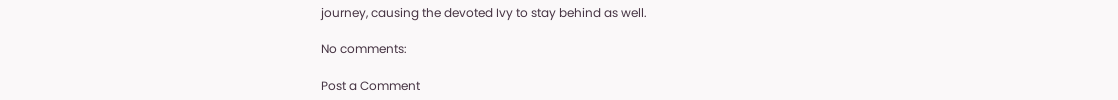journey, causing the devoted Ivy to stay behind as well.

No comments:

Post a Comment